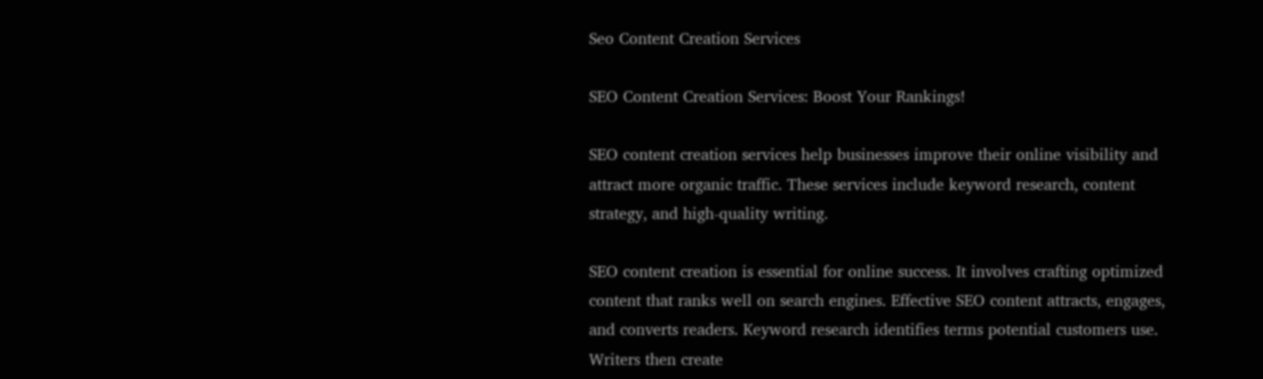Seo Content Creation Services

SEO Content Creation Services: Boost Your Rankings!

SEO content creation services help businesses improve their online visibility and attract more organic traffic. These services include keyword research, content strategy, and high-quality writing.

SEO content creation is essential for online success. It involves crafting optimized content that ranks well on search engines. Effective SEO content attracts, engages, and converts readers. Keyword research identifies terms potential customers use. Writers then create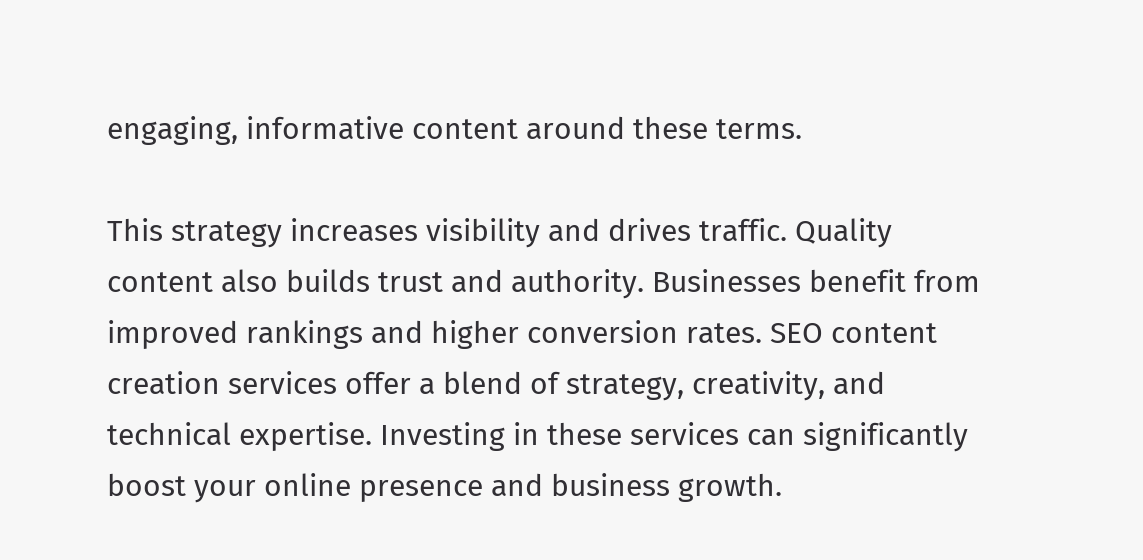engaging, informative content around these terms.

This strategy increases visibility and drives traffic. Quality content also builds trust and authority. Businesses benefit from improved rankings and higher conversion rates. SEO content creation services offer a blend of strategy, creativity, and technical expertise. Investing in these services can significantly boost your online presence and business growth.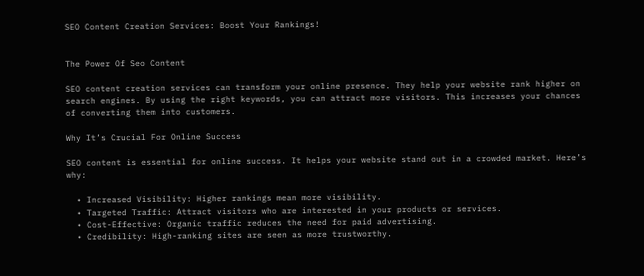SEO Content Creation Services: Boost Your Rankings!


The Power Of Seo Content

SEO content creation services can transform your online presence. They help your website rank higher on search engines. By using the right keywords, you can attract more visitors. This increases your chances of converting them into customers.

Why It’s Crucial For Online Success

SEO content is essential for online success. It helps your website stand out in a crowded market. Here’s why:

  • Increased Visibility: Higher rankings mean more visibility.
  • Targeted Traffic: Attract visitors who are interested in your products or services.
  • Cost-Effective: Organic traffic reduces the need for paid advertising.
  • Credibility: High-ranking sites are seen as more trustworthy.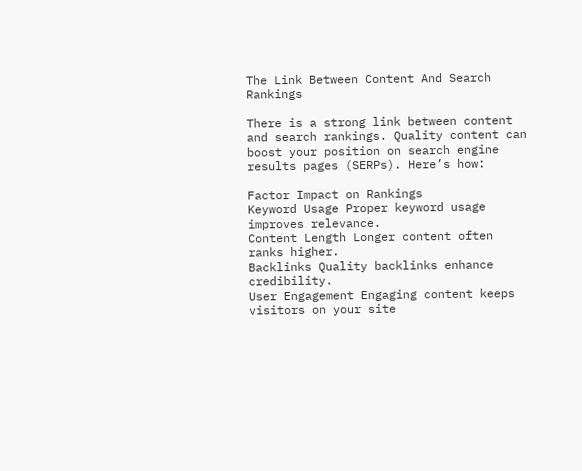The Link Between Content And Search Rankings

There is a strong link between content and search rankings. Quality content can boost your position on search engine results pages (SERPs). Here’s how:

Factor Impact on Rankings
Keyword Usage Proper keyword usage improves relevance.
Content Length Longer content often ranks higher.
Backlinks Quality backlinks enhance credibility.
User Engagement Engaging content keeps visitors on your site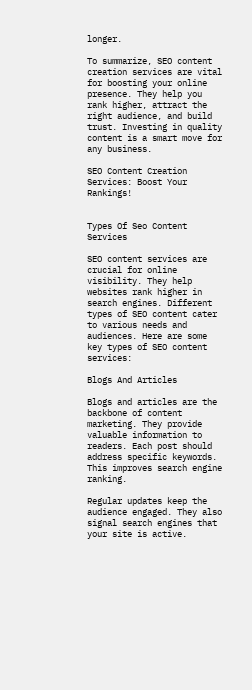longer.

To summarize, SEO content creation services are vital for boosting your online presence. They help you rank higher, attract the right audience, and build trust. Investing in quality content is a smart move for any business.

SEO Content Creation Services: Boost Your Rankings!


Types Of Seo Content Services

SEO content services are crucial for online visibility. They help websites rank higher in search engines. Different types of SEO content cater to various needs and audiences. Here are some key types of SEO content services:

Blogs And Articles

Blogs and articles are the backbone of content marketing. They provide valuable information to readers. Each post should address specific keywords. This improves search engine ranking.

Regular updates keep the audience engaged. They also signal search engines that your site is active.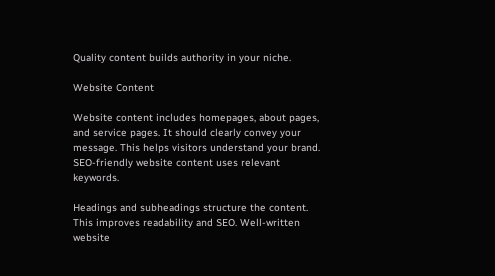Quality content builds authority in your niche.

Website Content

Website content includes homepages, about pages, and service pages. It should clearly convey your message. This helps visitors understand your brand. SEO-friendly website content uses relevant keywords.

Headings and subheadings structure the content. This improves readability and SEO. Well-written website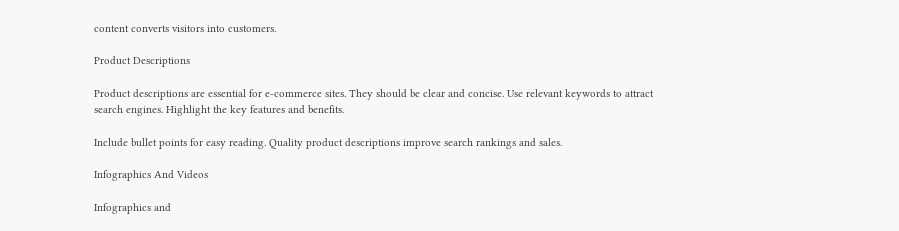content converts visitors into customers.

Product Descriptions

Product descriptions are essential for e-commerce sites. They should be clear and concise. Use relevant keywords to attract search engines. Highlight the key features and benefits.

Include bullet points for easy reading. Quality product descriptions improve search rankings and sales.

Infographics And Videos

Infographics and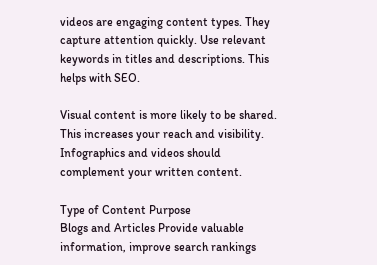videos are engaging content types. They capture attention quickly. Use relevant keywords in titles and descriptions. This helps with SEO.

Visual content is more likely to be shared. This increases your reach and visibility. Infographics and videos should complement your written content.

Type of Content Purpose
Blogs and Articles Provide valuable information, improve search rankings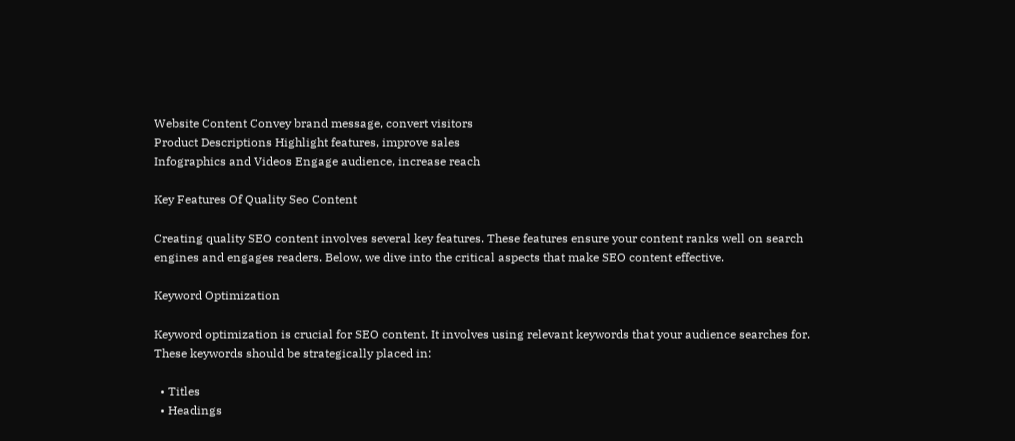Website Content Convey brand message, convert visitors
Product Descriptions Highlight features, improve sales
Infographics and Videos Engage audience, increase reach

Key Features Of Quality Seo Content

Creating quality SEO content involves several key features. These features ensure your content ranks well on search engines and engages readers. Below, we dive into the critical aspects that make SEO content effective.

Keyword Optimization

Keyword optimization is crucial for SEO content. It involves using relevant keywords that your audience searches for. These keywords should be strategically placed in:

  • Titles
  • Headings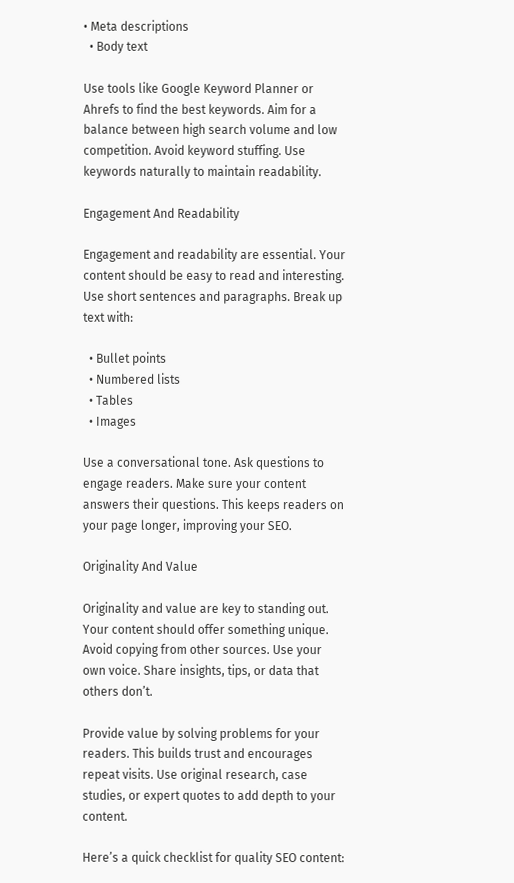• Meta descriptions
  • Body text

Use tools like Google Keyword Planner or Ahrefs to find the best keywords. Aim for a balance between high search volume and low competition. Avoid keyword stuffing. Use keywords naturally to maintain readability.

Engagement And Readability

Engagement and readability are essential. Your content should be easy to read and interesting. Use short sentences and paragraphs. Break up text with:

  • Bullet points
  • Numbered lists
  • Tables
  • Images

Use a conversational tone. Ask questions to engage readers. Make sure your content answers their questions. This keeps readers on your page longer, improving your SEO.

Originality And Value

Originality and value are key to standing out. Your content should offer something unique. Avoid copying from other sources. Use your own voice. Share insights, tips, or data that others don’t.

Provide value by solving problems for your readers. This builds trust and encourages repeat visits. Use original research, case studies, or expert quotes to add depth to your content.

Here’s a quick checklist for quality SEO content: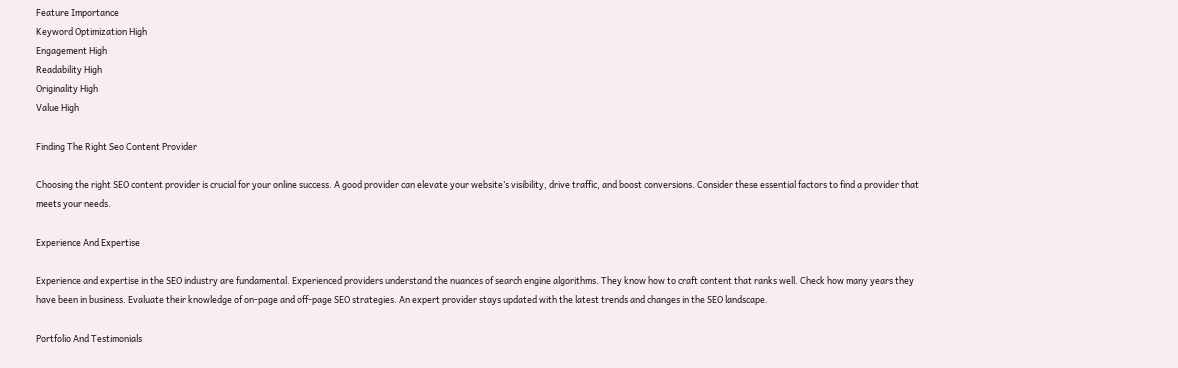Feature Importance
Keyword Optimization High
Engagement High
Readability High
Originality High
Value High

Finding The Right Seo Content Provider

Choosing the right SEO content provider is crucial for your online success. A good provider can elevate your website’s visibility, drive traffic, and boost conversions. Consider these essential factors to find a provider that meets your needs.

Experience And Expertise

Experience and expertise in the SEO industry are fundamental. Experienced providers understand the nuances of search engine algorithms. They know how to craft content that ranks well. Check how many years they have been in business. Evaluate their knowledge of on-page and off-page SEO strategies. An expert provider stays updated with the latest trends and changes in the SEO landscape.

Portfolio And Testimonials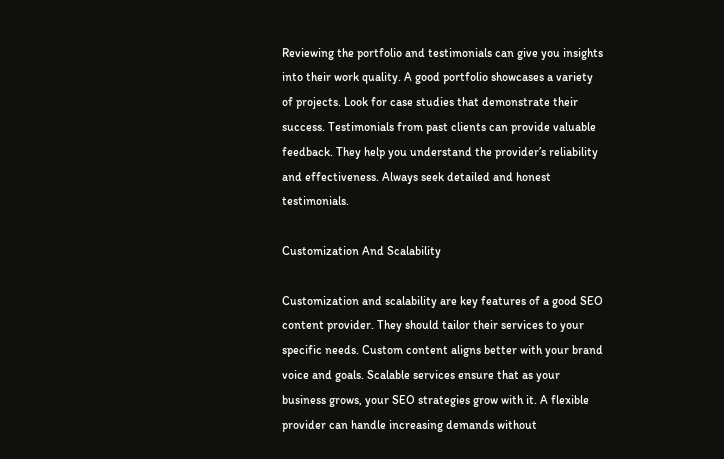Reviewing the portfolio and testimonials can give you insights into their work quality. A good portfolio showcases a variety of projects. Look for case studies that demonstrate their success. Testimonials from past clients can provide valuable feedback. They help you understand the provider’s reliability and effectiveness. Always seek detailed and honest testimonials.

Customization And Scalability

Customization and scalability are key features of a good SEO content provider. They should tailor their services to your specific needs. Custom content aligns better with your brand voice and goals. Scalable services ensure that as your business grows, your SEO strategies grow with it. A flexible provider can handle increasing demands without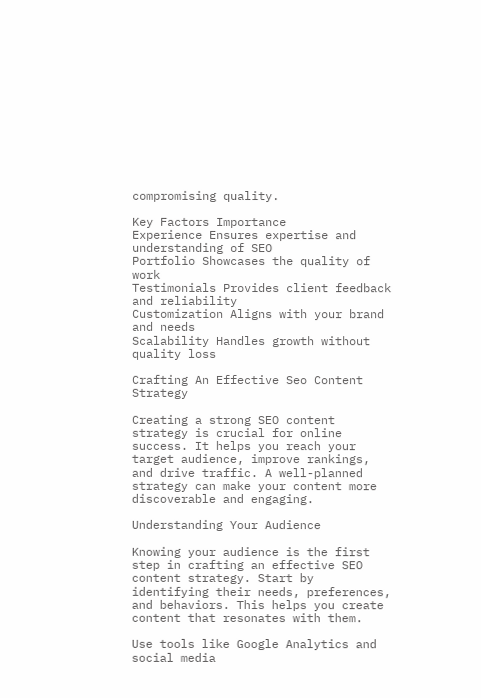compromising quality.

Key Factors Importance
Experience Ensures expertise and understanding of SEO
Portfolio Showcases the quality of work
Testimonials Provides client feedback and reliability
Customization Aligns with your brand and needs
Scalability Handles growth without quality loss

Crafting An Effective Seo Content Strategy

Creating a strong SEO content strategy is crucial for online success. It helps you reach your target audience, improve rankings, and drive traffic. A well-planned strategy can make your content more discoverable and engaging.

Understanding Your Audience

Knowing your audience is the first step in crafting an effective SEO content strategy. Start by identifying their needs, preferences, and behaviors. This helps you create content that resonates with them.

Use tools like Google Analytics and social media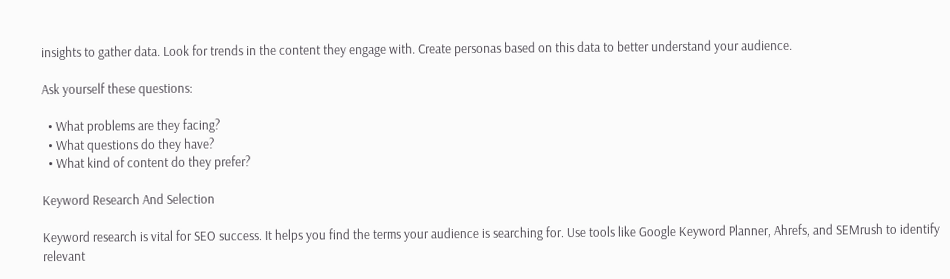insights to gather data. Look for trends in the content they engage with. Create personas based on this data to better understand your audience.

Ask yourself these questions:

  • What problems are they facing?
  • What questions do they have?
  • What kind of content do they prefer?

Keyword Research And Selection

Keyword research is vital for SEO success. It helps you find the terms your audience is searching for. Use tools like Google Keyword Planner, Ahrefs, and SEMrush to identify relevant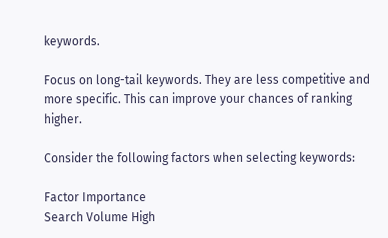keywords.

Focus on long-tail keywords. They are less competitive and more specific. This can improve your chances of ranking higher.

Consider the following factors when selecting keywords:

Factor Importance
Search Volume High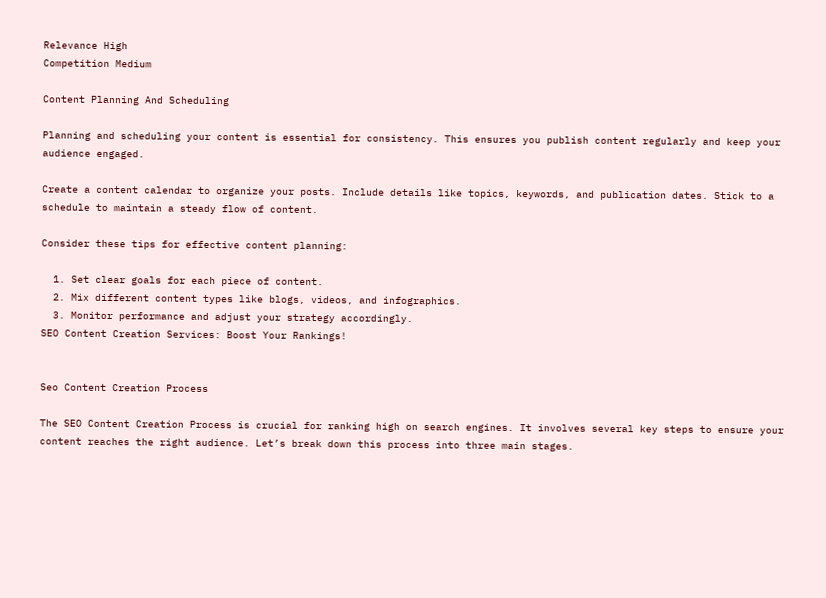Relevance High
Competition Medium

Content Planning And Scheduling

Planning and scheduling your content is essential for consistency. This ensures you publish content regularly and keep your audience engaged.

Create a content calendar to organize your posts. Include details like topics, keywords, and publication dates. Stick to a schedule to maintain a steady flow of content.

Consider these tips for effective content planning:

  1. Set clear goals for each piece of content.
  2. Mix different content types like blogs, videos, and infographics.
  3. Monitor performance and adjust your strategy accordingly.
SEO Content Creation Services: Boost Your Rankings!


Seo Content Creation Process

The SEO Content Creation Process is crucial for ranking high on search engines. It involves several key steps to ensure your content reaches the right audience. Let’s break down this process into three main stages.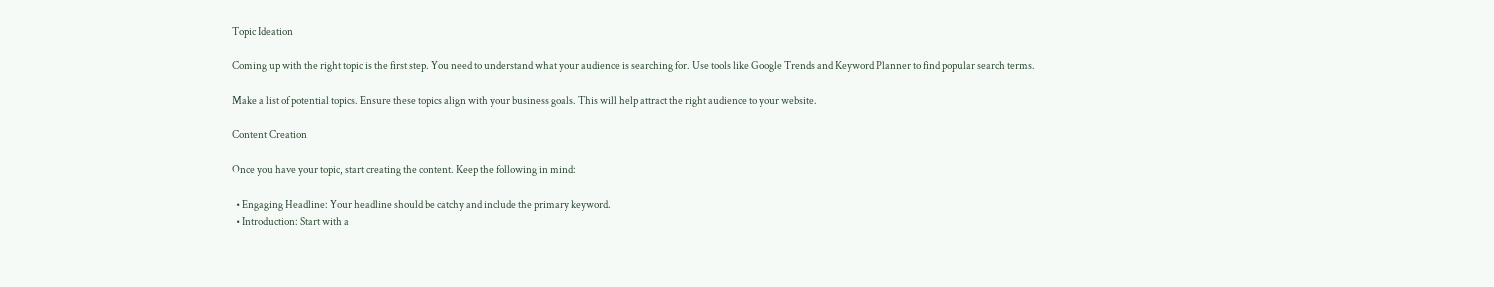Topic Ideation

Coming up with the right topic is the first step. You need to understand what your audience is searching for. Use tools like Google Trends and Keyword Planner to find popular search terms.

Make a list of potential topics. Ensure these topics align with your business goals. This will help attract the right audience to your website.

Content Creation

Once you have your topic, start creating the content. Keep the following in mind:

  • Engaging Headline: Your headline should be catchy and include the primary keyword.
  • Introduction: Start with a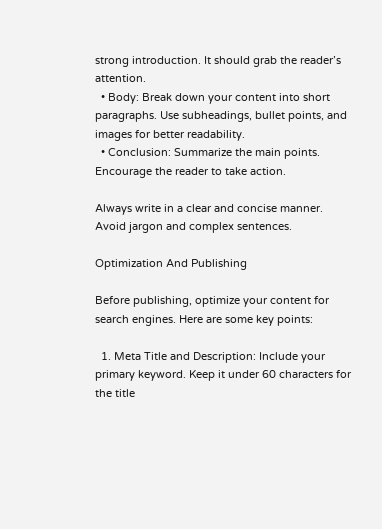strong introduction. It should grab the reader’s attention.
  • Body: Break down your content into short paragraphs. Use subheadings, bullet points, and images for better readability.
  • Conclusion: Summarize the main points. Encourage the reader to take action.

Always write in a clear and concise manner. Avoid jargon and complex sentences.

Optimization And Publishing

Before publishing, optimize your content for search engines. Here are some key points:

  1. Meta Title and Description: Include your primary keyword. Keep it under 60 characters for the title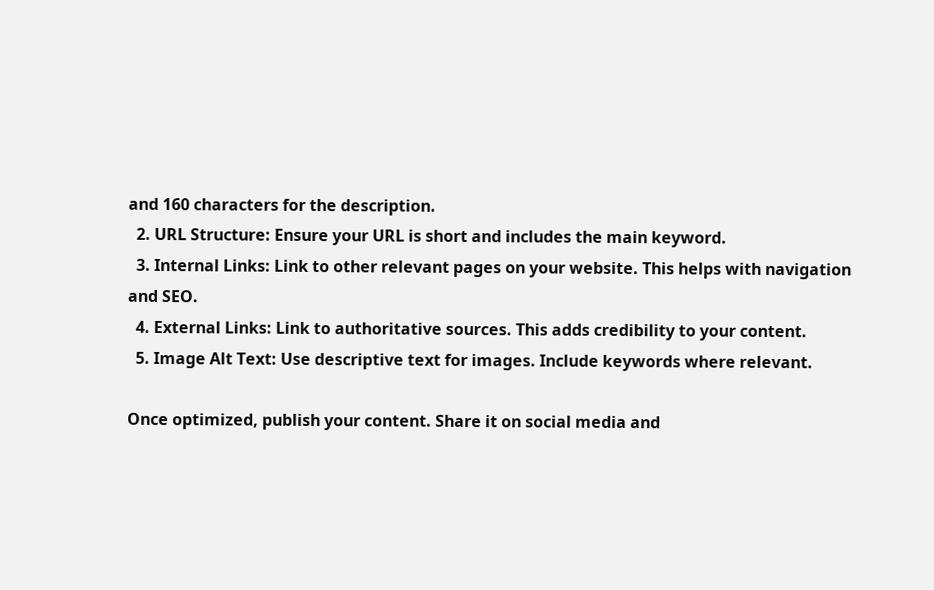and 160 characters for the description.
  2. URL Structure: Ensure your URL is short and includes the main keyword.
  3. Internal Links: Link to other relevant pages on your website. This helps with navigation and SEO.
  4. External Links: Link to authoritative sources. This adds credibility to your content.
  5. Image Alt Text: Use descriptive text for images. Include keywords where relevant.

Once optimized, publish your content. Share it on social media and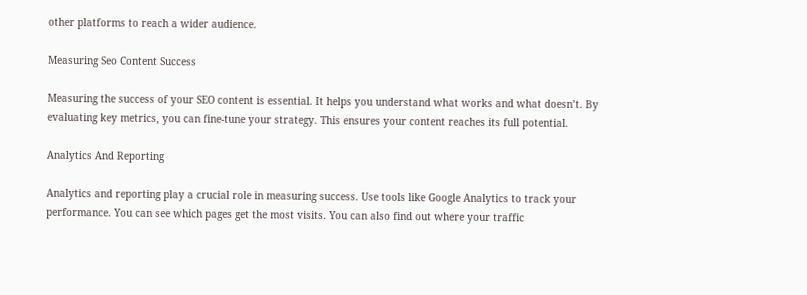other platforms to reach a wider audience.

Measuring Seo Content Success

Measuring the success of your SEO content is essential. It helps you understand what works and what doesn’t. By evaluating key metrics, you can fine-tune your strategy. This ensures your content reaches its full potential.

Analytics And Reporting

Analytics and reporting play a crucial role in measuring success. Use tools like Google Analytics to track your performance. You can see which pages get the most visits. You can also find out where your traffic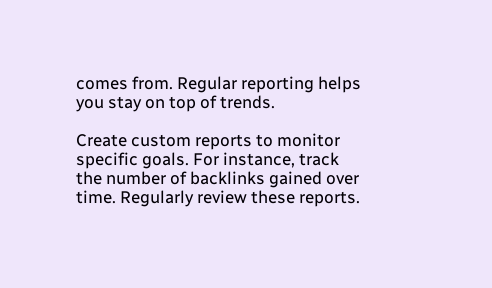comes from. Regular reporting helps you stay on top of trends.

Create custom reports to monitor specific goals. For instance, track the number of backlinks gained over time. Regularly review these reports.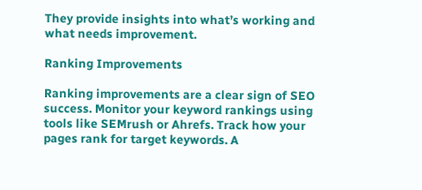They provide insights into what’s working and what needs improvement.

Ranking Improvements

Ranking improvements are a clear sign of SEO success. Monitor your keyword rankings using tools like SEMrush or Ahrefs. Track how your pages rank for target keywords. A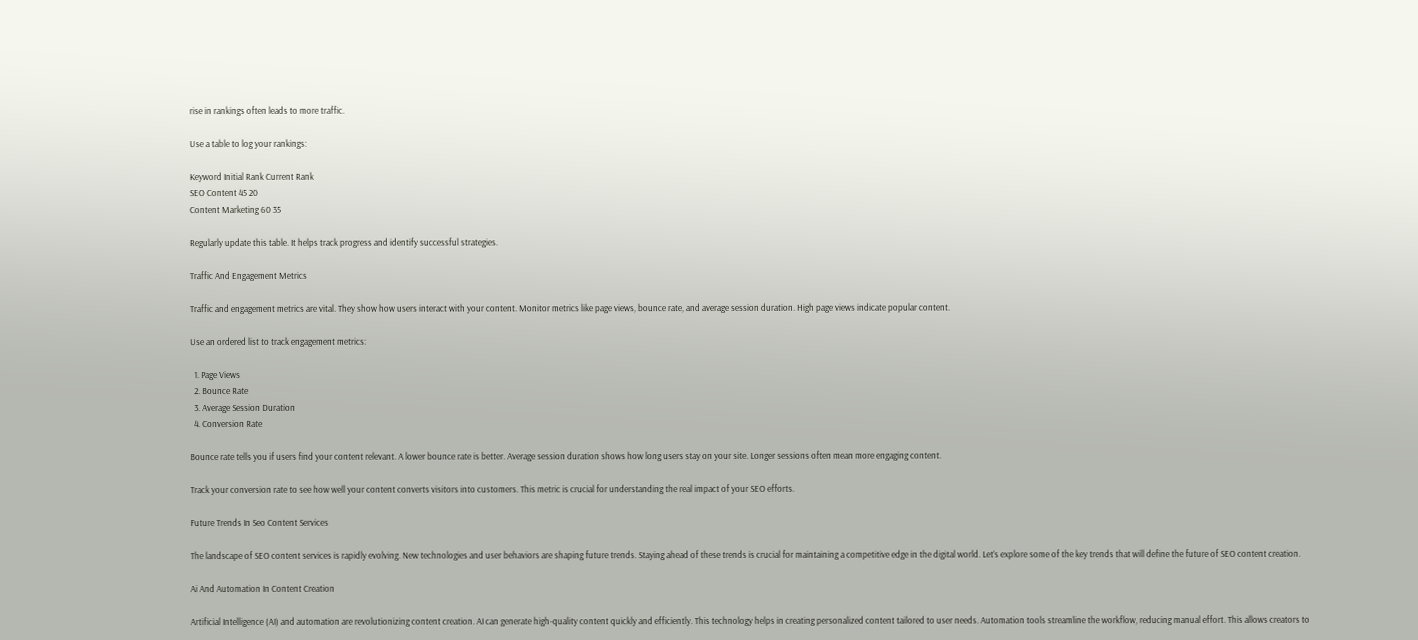rise in rankings often leads to more traffic.

Use a table to log your rankings:

Keyword Initial Rank Current Rank
SEO Content 45 20
Content Marketing 60 35

Regularly update this table. It helps track progress and identify successful strategies.

Traffic And Engagement Metrics

Traffic and engagement metrics are vital. They show how users interact with your content. Monitor metrics like page views, bounce rate, and average session duration. High page views indicate popular content.

Use an ordered list to track engagement metrics:

  1. Page Views
  2. Bounce Rate
  3. Average Session Duration
  4. Conversion Rate

Bounce rate tells you if users find your content relevant. A lower bounce rate is better. Average session duration shows how long users stay on your site. Longer sessions often mean more engaging content.

Track your conversion rate to see how well your content converts visitors into customers. This metric is crucial for understanding the real impact of your SEO efforts.

Future Trends In Seo Content Services

The landscape of SEO content services is rapidly evolving. New technologies and user behaviors are shaping future trends. Staying ahead of these trends is crucial for maintaining a competitive edge in the digital world. Let’s explore some of the key trends that will define the future of SEO content creation.

Ai And Automation In Content Creation

Artificial Intelligence (AI) and automation are revolutionizing content creation. AI can generate high-quality content quickly and efficiently. This technology helps in creating personalized content tailored to user needs. Automation tools streamline the workflow, reducing manual effort. This allows creators to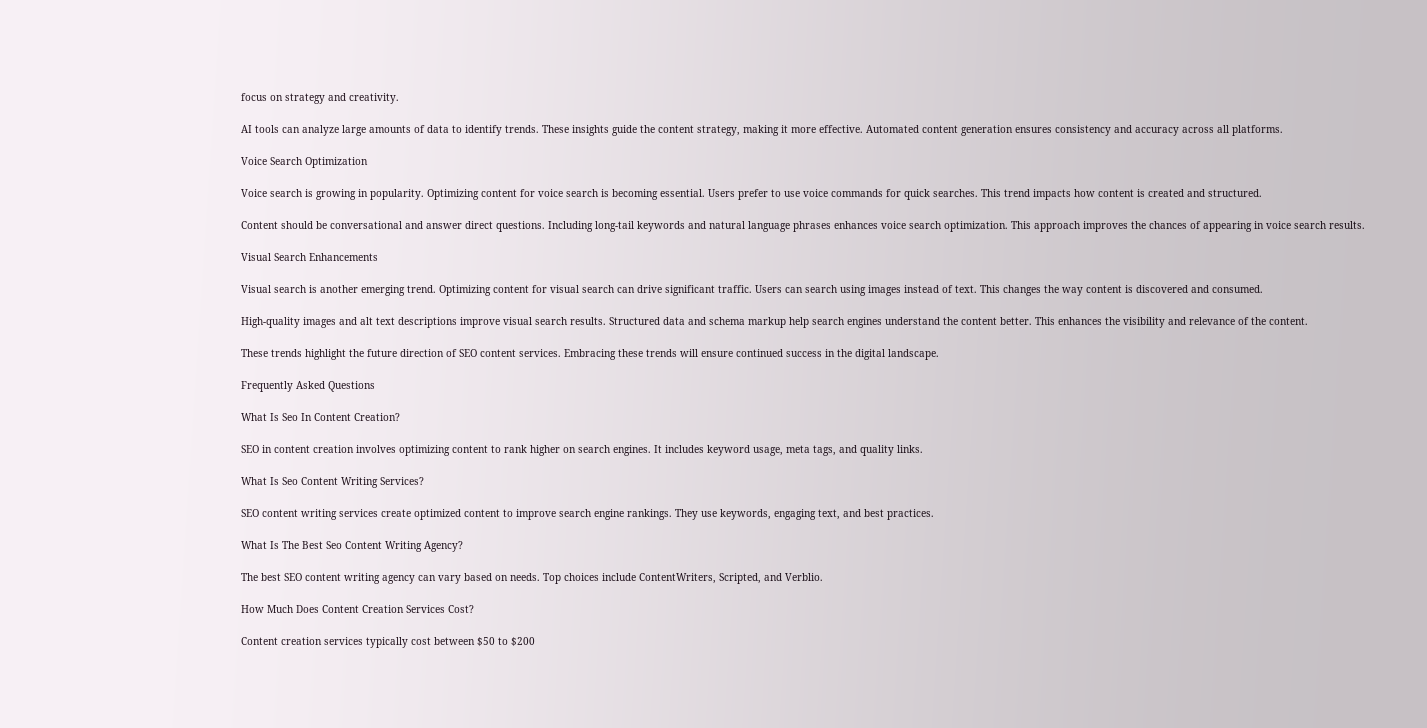focus on strategy and creativity.

AI tools can analyze large amounts of data to identify trends. These insights guide the content strategy, making it more effective. Automated content generation ensures consistency and accuracy across all platforms.

Voice Search Optimization

Voice search is growing in popularity. Optimizing content for voice search is becoming essential. Users prefer to use voice commands for quick searches. This trend impacts how content is created and structured.

Content should be conversational and answer direct questions. Including long-tail keywords and natural language phrases enhances voice search optimization. This approach improves the chances of appearing in voice search results.

Visual Search Enhancements

Visual search is another emerging trend. Optimizing content for visual search can drive significant traffic. Users can search using images instead of text. This changes the way content is discovered and consumed.

High-quality images and alt text descriptions improve visual search results. Structured data and schema markup help search engines understand the content better. This enhances the visibility and relevance of the content.

These trends highlight the future direction of SEO content services. Embracing these trends will ensure continued success in the digital landscape.

Frequently Asked Questions

What Is Seo In Content Creation?

SEO in content creation involves optimizing content to rank higher on search engines. It includes keyword usage, meta tags, and quality links.

What Is Seo Content Writing Services?

SEO content writing services create optimized content to improve search engine rankings. They use keywords, engaging text, and best practices.

What Is The Best Seo Content Writing Agency?

The best SEO content writing agency can vary based on needs. Top choices include ContentWriters, Scripted, and Verblio.

How Much Does Content Creation Services Cost?

Content creation services typically cost between $50 to $200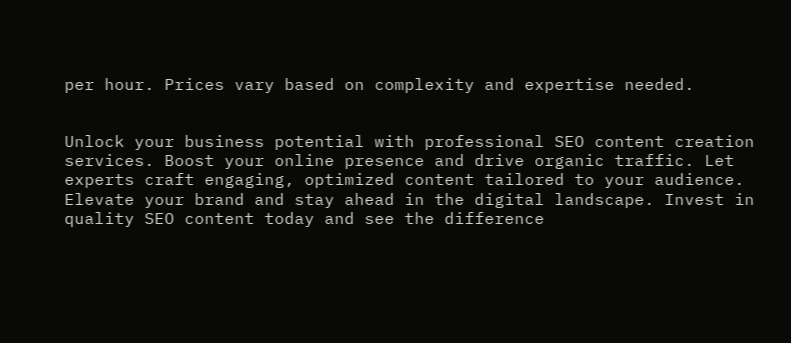per hour. Prices vary based on complexity and expertise needed.


Unlock your business potential with professional SEO content creation services. Boost your online presence and drive organic traffic. Let experts craft engaging, optimized content tailored to your audience. Elevate your brand and stay ahead in the digital landscape. Invest in quality SEO content today and see the difference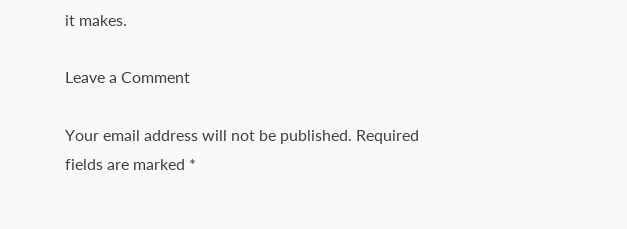it makes.

Leave a Comment

Your email address will not be published. Required fields are marked *